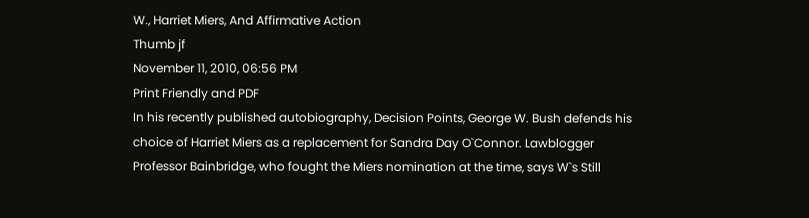W., Harriet Miers, And Affirmative Action
Thumb jf
November 11, 2010, 06:56 PM
Print Friendly and PDF
In his recently published autobiography, Decision Points, George W. Bush defends his choice of Harriet Miers as a replacement for Sandra Day O`Connor. Lawblogger Professor Bainbridge, who fought the Miers nomination at the time, says W`s Still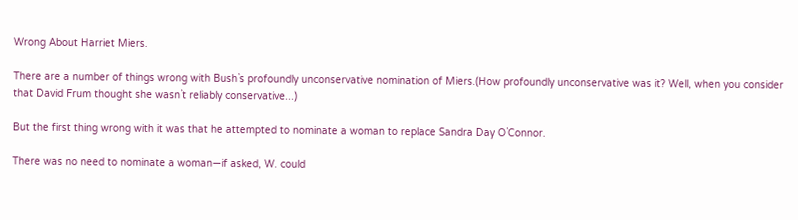Wrong About Harriet Miers.

There are a number of things wrong with Bush`s profoundly unconservative nomination of Miers.(How profoundly unconservative was it? Well, when you consider that David Frum thought she wasn`t reliably conservative...)

But the first thing wrong with it was that he attempted to nominate a woman to replace Sandra Day O`Connor.

There was no need to nominate a woman—if asked, W. could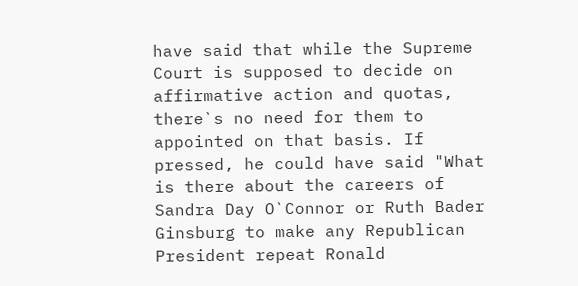have said that while the Supreme Court is supposed to decide on affirmative action and quotas, there`s no need for them to appointed on that basis. If pressed, he could have said "What is there about the careers of Sandra Day O`Connor or Ruth Bader Ginsburg to make any Republican President repeat Ronald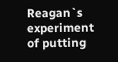Reagan`s experiment of putting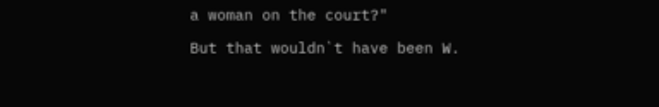a woman on the court?"

But that wouldn`t have been W.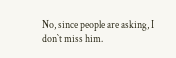No, since people are asking, I don`t miss him.